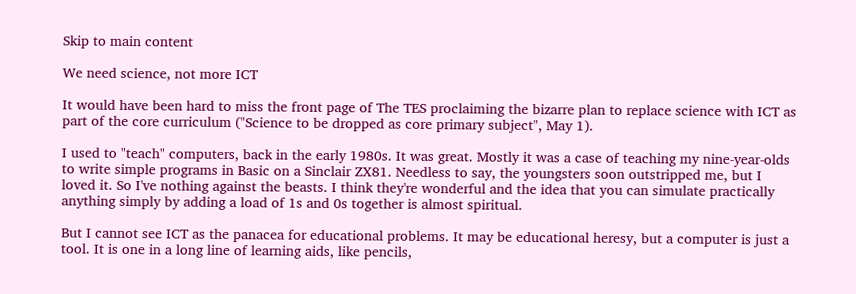Skip to main content

We need science, not more ICT

It would have been hard to miss the front page of The TES proclaiming the bizarre plan to replace science with ICT as part of the core curriculum ("Science to be dropped as core primary subject", May 1).

I used to "teach" computers, back in the early 1980s. It was great. Mostly it was a case of teaching my nine-year-olds to write simple programs in Basic on a Sinclair ZX81. Needless to say, the youngsters soon outstripped me, but I loved it. So I've nothing against the beasts. I think they're wonderful and the idea that you can simulate practically anything simply by adding a load of 1s and 0s together is almost spiritual.

But I cannot see ICT as the panacea for educational problems. It may be educational heresy, but a computer is just a tool. It is one in a long line of learning aids, like pencils,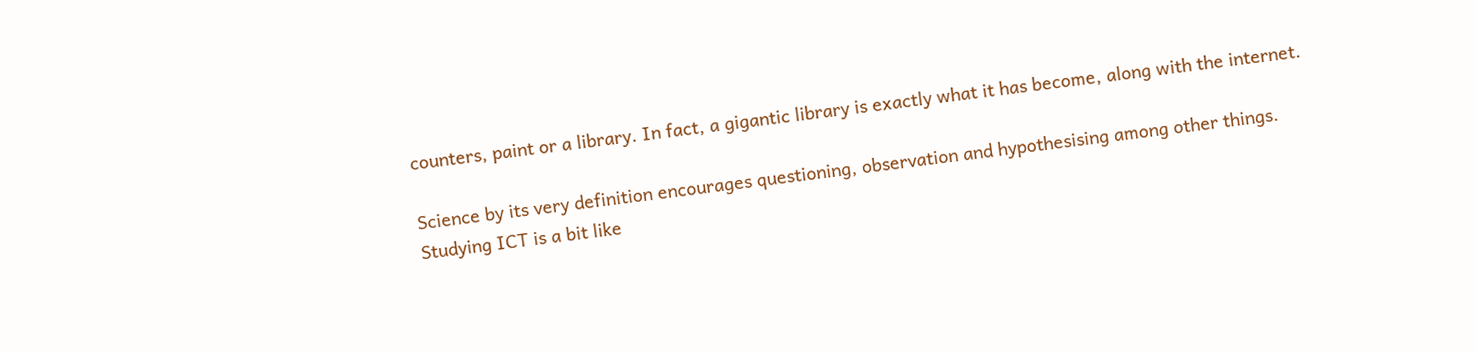counters, paint or a library. In fact, a gigantic library is exactly what it has become, along with the internet.

Science by its very definition encourages questioning, observation and hypothesising among other things. Studying ICT is a bit like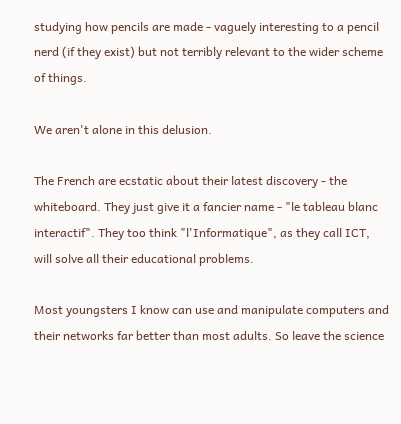studying how pencils are made - vaguely interesting to a pencil nerd (if they exist) but not terribly relevant to the wider scheme of things.

We aren't alone in this delusion.

The French are ecstatic about their latest discovery - the whiteboard. They just give it a fancier name - "le tableau blanc interactif". They too think "l'Informatique", as they call ICT, will solve all their educational problems.

Most youngsters I know can use and manipulate computers and their networks far better than most adults. So leave the science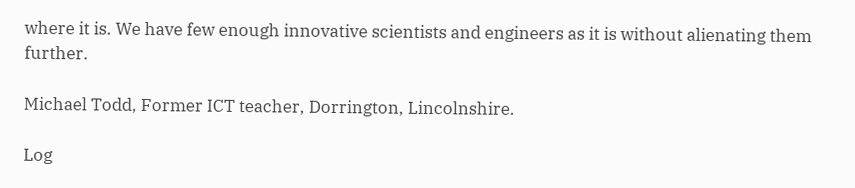where it is. We have few enough innovative scientists and engineers as it is without alienating them further.

Michael Todd, Former ICT teacher, Dorrington, Lincolnshire.

Log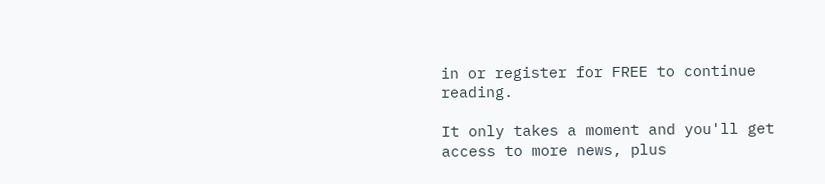in or register for FREE to continue reading.

It only takes a moment and you'll get access to more news, plus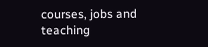courses, jobs and teaching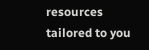resources tailored to you